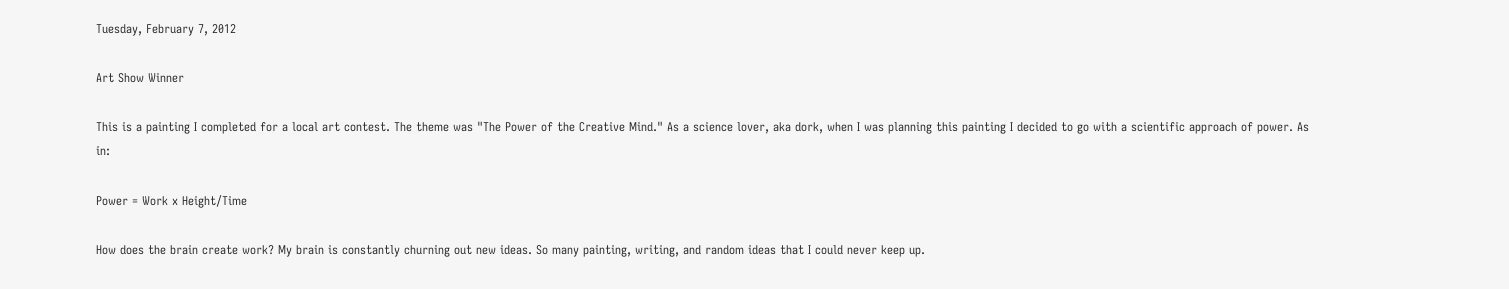Tuesday, February 7, 2012

Art Show Winner

This is a painting I completed for a local art contest. The theme was "The Power of the Creative Mind." As a science lover, aka dork, when I was planning this painting I decided to go with a scientific approach of power. As in:

Power = Work x Height/Time

How does the brain create work? My brain is constantly churning out new ideas. So many painting, writing, and random ideas that I could never keep up.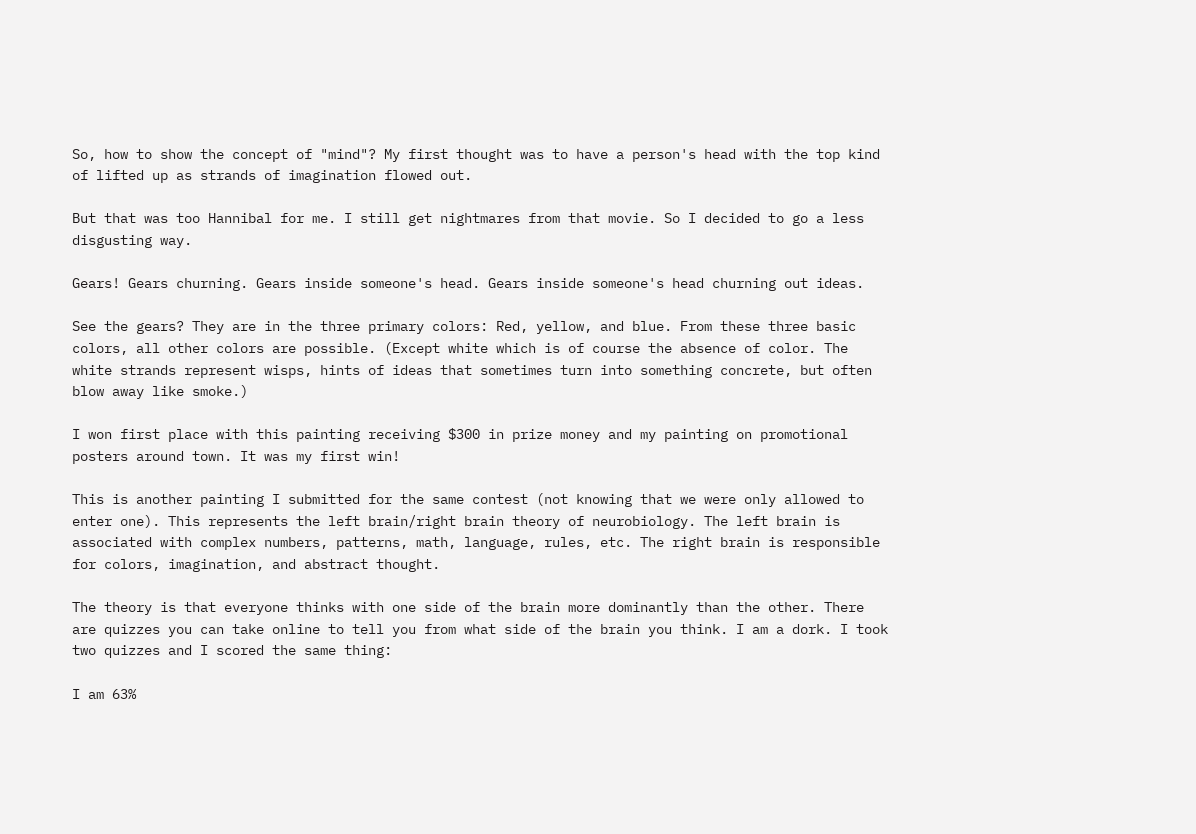So, how to show the concept of "mind"? My first thought was to have a person's head with the top kind of lifted up as strands of imagination flowed out.

But that was too Hannibal for me. I still get nightmares from that movie. So I decided to go a less disgusting way.

Gears! Gears churning. Gears inside someone's head. Gears inside someone's head churning out ideas.

See the gears? They are in the three primary colors: Red, yellow, and blue. From these three basic colors, all other colors are possible. (Except white which is of course the absence of color. The white strands represent wisps, hints of ideas that sometimes turn into something concrete, but often blow away like smoke.)

I won first place with this painting receiving $300 in prize money and my painting on promotional posters around town. It was my first win!

This is another painting I submitted for the same contest (not knowing that we were only allowed to enter one). This represents the left brain/right brain theory of neurobiology. The left brain is associated with complex numbers, patterns, math, language, rules, etc. The right brain is responsible for colors, imagination, and abstract thought.

The theory is that everyone thinks with one side of the brain more dominantly than the other. There are quizzes you can take online to tell you from what side of the brain you think. I am a dork. I took two quizzes and I scored the same thing:

I am 63%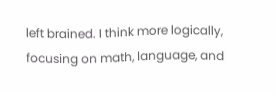left brained. I think more logically, focusing on math, language, and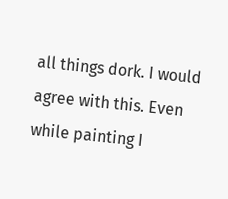all things dork. I would agree with this. Even while painting I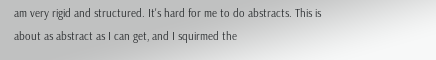am very rigid and structured. It's hard for me to do abstracts. This is about as abstract as I can get, and I squirmed the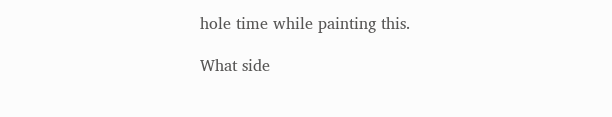hole time while painting this.

What side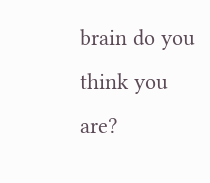brain do you think you are?